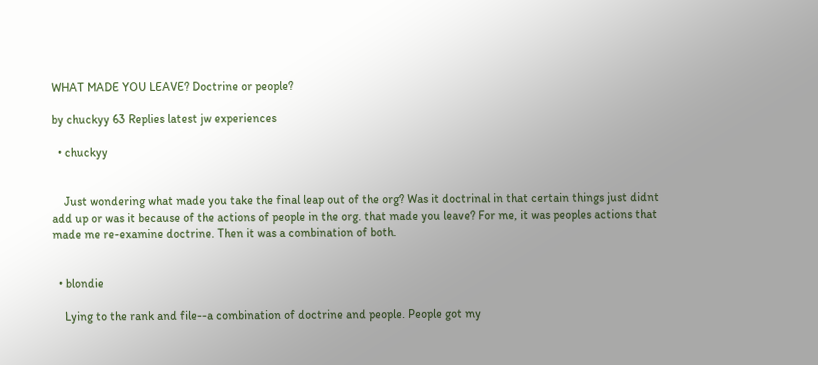WHAT MADE YOU LEAVE? Doctrine or people?

by chuckyy 63 Replies latest jw experiences

  • chuckyy


    Just wondering what made you take the final leap out of the org? Was it doctrinal in that certain things just didnt add up or was it because of the actions of people in the org. that made you leave? For me, it was peoples actions that made me re-examine doctrine. Then it was a combination of both.


  • blondie

    Lying to the rank and file--a combination of doctrine and people. People got my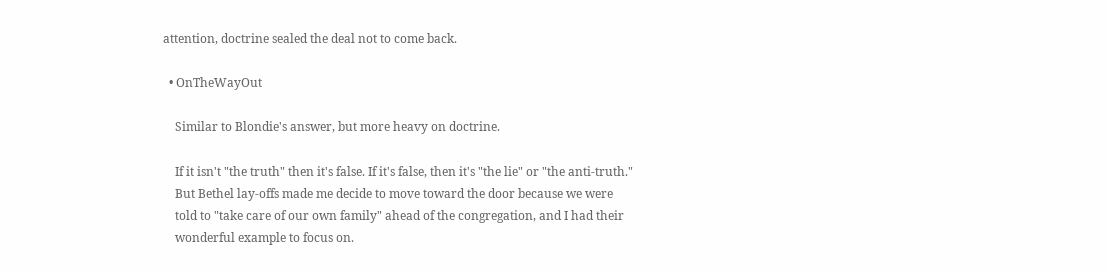attention, doctrine sealed the deal not to come back.

  • OnTheWayOut

    Similar to Blondie's answer, but more heavy on doctrine.

    If it isn't "the truth" then it's false. If it's false, then it's "the lie" or "the anti-truth."
    But Bethel lay-offs made me decide to move toward the door because we were
    told to "take care of our own family" ahead of the congregation, and I had their
    wonderful example to focus on.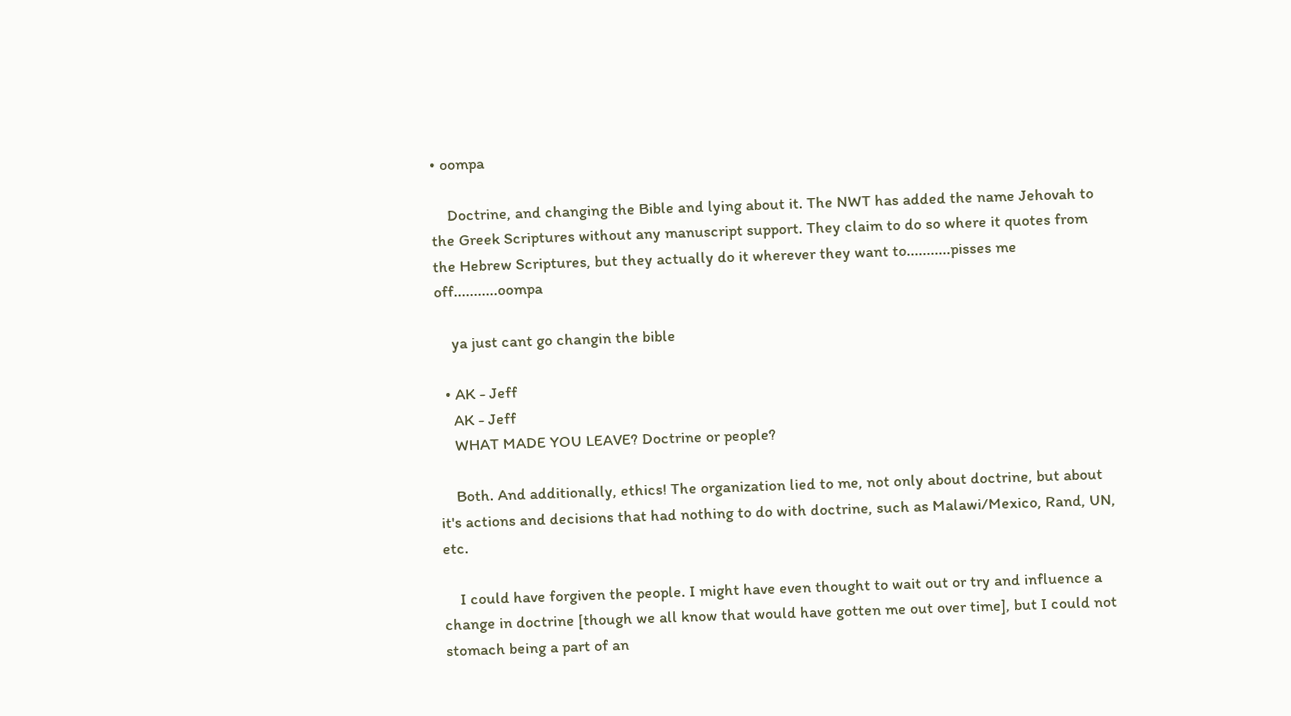• oompa

    Doctrine, and changing the Bible and lying about it. The NWT has added the name Jehovah to the Greek Scriptures without any manuscript support. They claim to do so where it quotes from the Hebrew Scriptures, but they actually do it wherever they want to...........pisses me off...........oompa

    ya just cant go changin the bible

  • AK - Jeff
    AK - Jeff
    WHAT MADE YOU LEAVE? Doctrine or people?

    Both. And additionally, ethics! The organization lied to me, not only about doctrine, but about it's actions and decisions that had nothing to do with doctrine, such as Malawi/Mexico, Rand, UN, etc.

    I could have forgiven the people. I might have even thought to wait out or try and influence a change in doctrine [though we all know that would have gotten me out over time], but I could not stomach being a part of an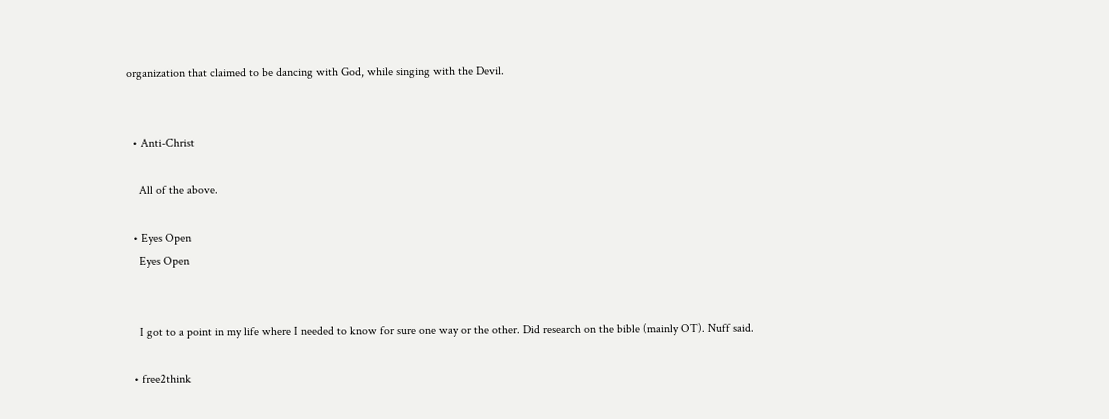organization that claimed to be dancing with God, while singing with the Devil.


  • Anti-Christ

    All of the above.

  • Eyes Open
    Eyes Open


    I got to a point in my life where I needed to know for sure one way or the other. Did research on the bible (mainly OT). Nuff said.

  • free2think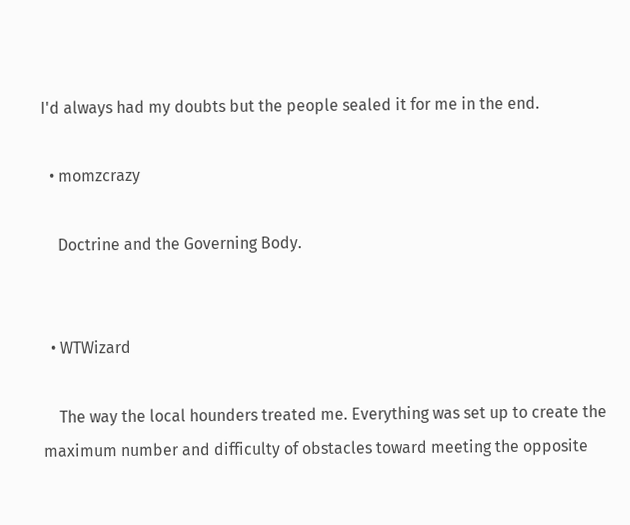I'd always had my doubts but the people sealed it for me in the end.

  • momzcrazy

    Doctrine and the Governing Body.


  • WTWizard

    The way the local hounders treated me. Everything was set up to create the maximum number and difficulty of obstacles toward meeting the opposite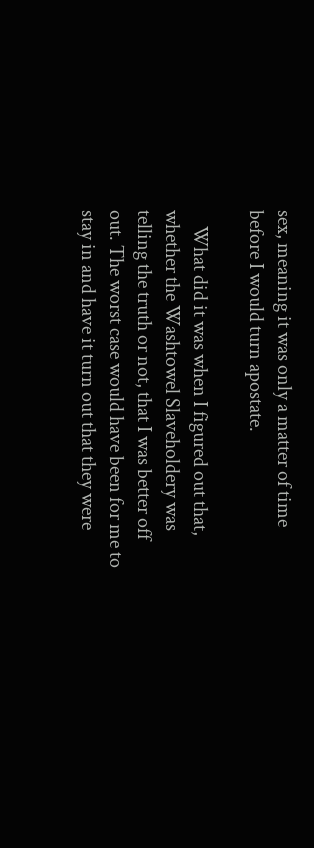sex, meaning it was only a matter of time before I would turn apostate.

    What did it was when I figured out that, whether the Washtowel Slaveholdery was telling the truth or not, that I was better off out. The worst case would have been for me to stay in and have it turn out that they were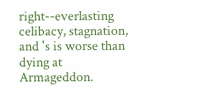right--everlasting celibacy, stagnation, and 's is worse than dying at Armageddon.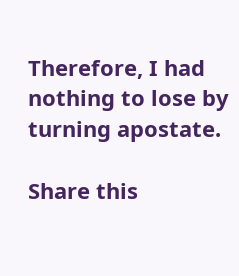Therefore, I had nothing to lose by turning apostate.

Share this